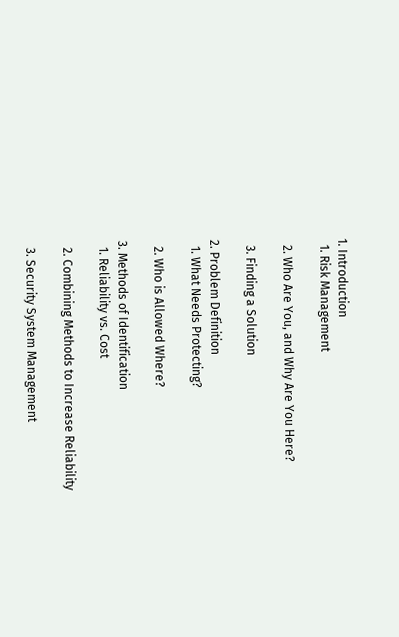1. Introduction
  1. Risk Management

  2. Who Are You, and Why Are You Here?

  3. Finding a Solution

2. Problem Definition
  1. What Needs Protecting?

  2. Who is Allowed Where?

3. Methods of Identification
  1. Reliability vs. Cost

  2. Combining Methods to Increase Reliability

  3. Security System Management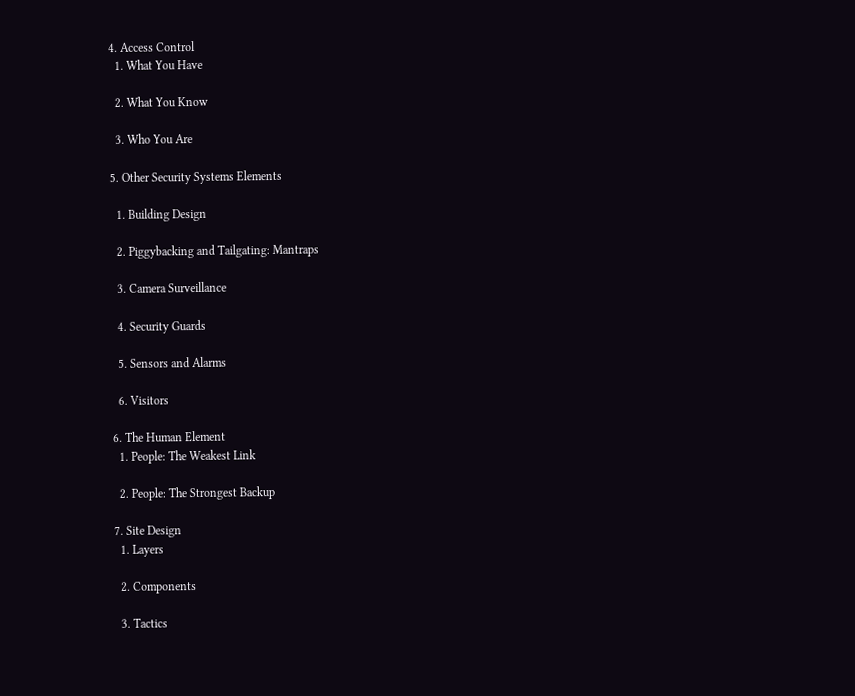4. Access Control
  1. What You Have

  2. What You Know

  3. Who You Are

5. Other Security Systems Elements

  1. Building Design

  2. Piggybacking and Tailgating: Mantraps

  3. Camera Surveillance

  4. Security Guards

  5. Sensors and Alarms

  6. Visitors

6. The Human Element
  1. People: The Weakest Link

  2. People: The Strongest Backup

7. Site Design
  1. Layers

  2. Components

  3. Tactics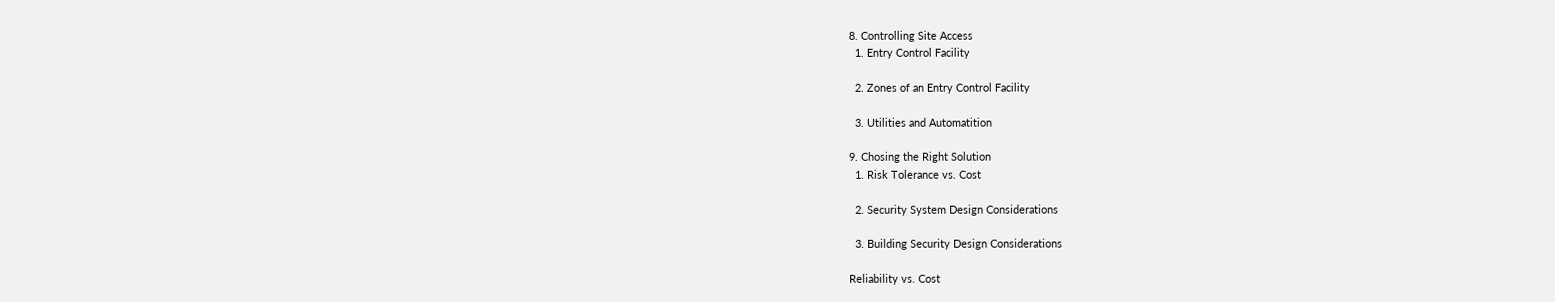8. Controlling Site Access
  1. Entry Control Facility

  2. Zones of an Entry Control Facility

  3. Utilities and Automatition

9. Chosing the Right Solution
  1. Risk Tolerance vs. Cost

  2. Security System Design Considerations

  3. Building Security Design Considerations

Reliability vs. Cost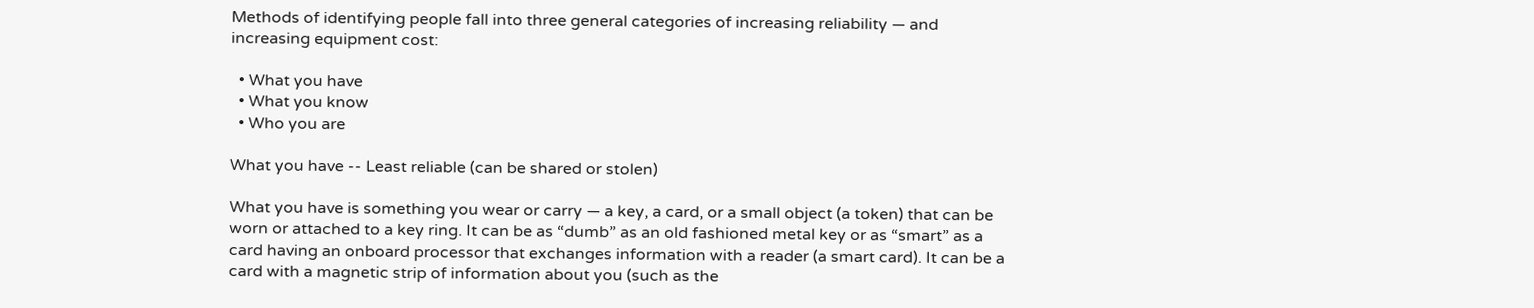Methods of identifying people fall into three general categories of increasing reliability — and increasing equipment cost:

  • What you have
  • What you know
  • Who you are

What you have -- Least reliable (can be shared or stolen)

What you have is something you wear or carry — a key, a card, or a small object (a token) that can be worn or attached to a key ring. It can be as “dumb” as an old fashioned metal key or as “smart” as a card having an onboard processor that exchanges information with a reader (a smart card). It can be a card with a magnetic strip of information about you (such as the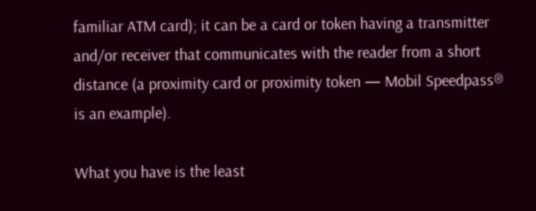familiar ATM card); it can be a card or token having a transmitter and/or receiver that communicates with the reader from a short distance (a proximity card or proximity token — Mobil Speedpass® is an example).

What you have is the least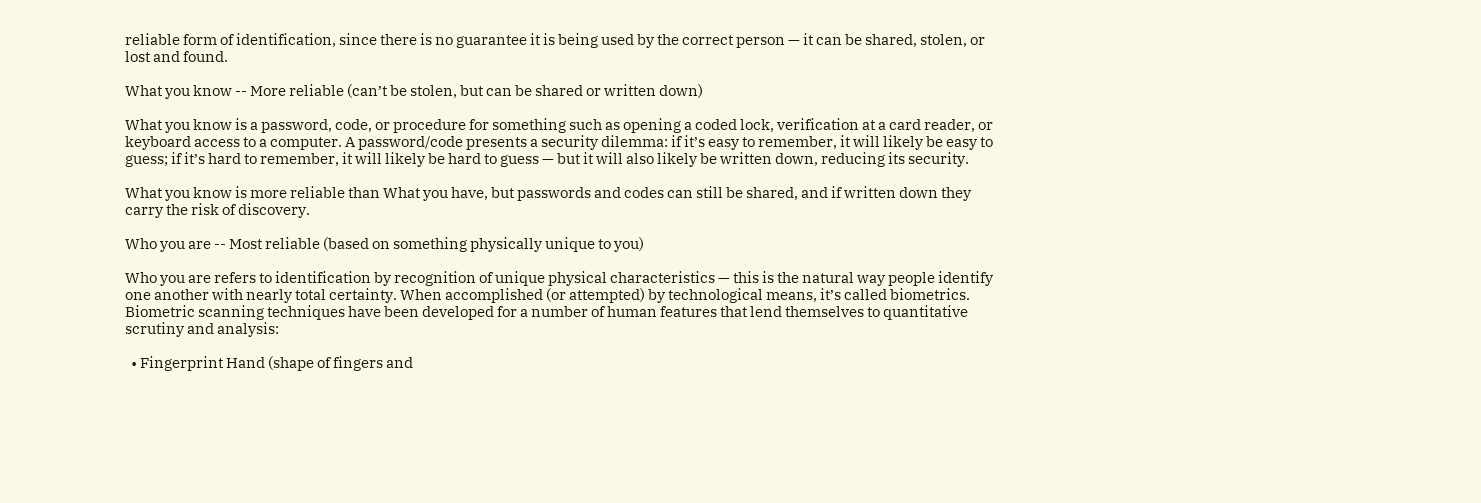reliable form of identification, since there is no guarantee it is being used by the correct person — it can be shared, stolen, or lost and found.

What you know -- More reliable (can’t be stolen, but can be shared or written down)

What you know is a password, code, or procedure for something such as opening a coded lock, verification at a card reader, or keyboard access to a computer. A password/code presents a security dilemma: if it’s easy to remember, it will likely be easy to guess; if it’s hard to remember, it will likely be hard to guess — but it will also likely be written down, reducing its security.

What you know is more reliable than What you have, but passwords and codes can still be shared, and if written down they carry the risk of discovery.

Who you are -- Most reliable (based on something physically unique to you)

Who you are refers to identification by recognition of unique physical characteristics — this is the natural way people identify one another with nearly total certainty. When accomplished (or attempted) by technological means, it’s called biometrics. Biometric scanning techniques have been developed for a number of human features that lend themselves to quantitative scrutiny and analysis:

  • Fingerprint Hand (shape of fingers and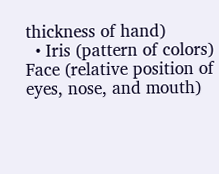thickness of hand)
  • Iris (pattern of colors) Face (relative position of eyes, nose, and mouth)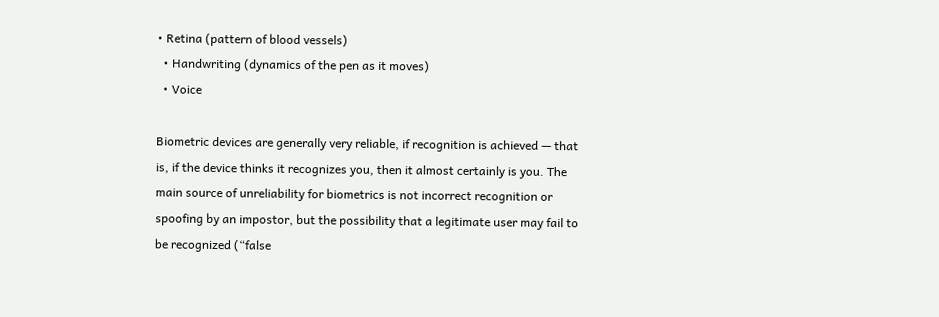• Retina (pattern of blood vessels)
  • Handwriting (dynamics of the pen as it moves)
  • Voice

Biometric devices are generally very reliable, if recognition is achieved — that is, if the device thinks it recognizes you, then it almost certainly is you. The main source of unreliability for biometrics is not incorrect recognition or spoofing by an impostor, but the possibility that a legitimate user may fail to be recognized (“false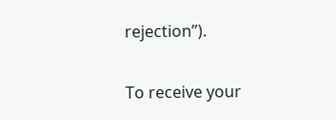rejection”).

To receive your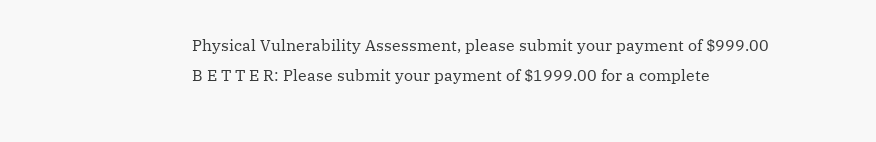Physical Vulnerability Assessment, please submit your payment of $999.00
B E T T E R: Please submit your payment of $1999.00 for a complete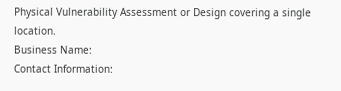Physical Vulnerability Assessment or Design covering a single location.
Business Name:
Contact Information: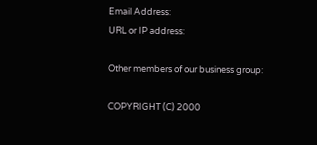Email Address:
URL or IP address:

Other members of our business group:

COPYRIGHT (C) 2000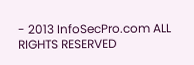- 2013 InfoSecPro.com ALL RIGHTS RESERVED